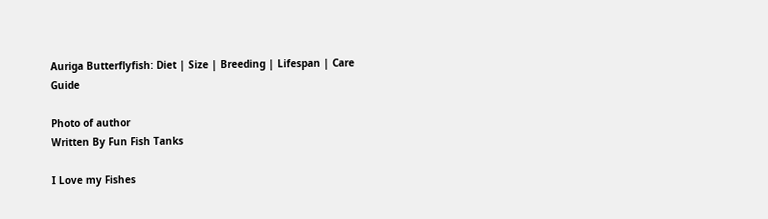Auriga Butterflyfish: Diet | Size | Breeding | Lifespan | Care Guide

Photo of author
Written By Fun Fish Tanks

I Love my Fishes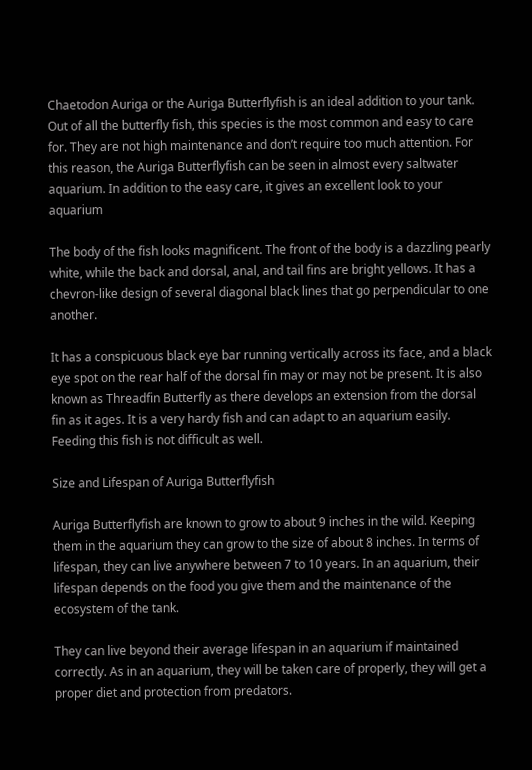Chaetodon Auriga or the Auriga Butterflyfish is an ideal addition to your tank. Out of all the butterfly fish, this species is the most common and easy to care for. They are not high maintenance and don’t require too much attention. For this reason, the Auriga Butterflyfish can be seen in almost every saltwater aquarium. In addition to the easy care, it gives an excellent look to your aquarium

The body of the fish looks magnificent. The front of the body is a dazzling pearly white, while the back and dorsal, anal, and tail fins are bright yellows. It has a chevron-like design of several diagonal black lines that go perpendicular to one another.

It has a conspicuous black eye bar running vertically across its face, and a black eye spot on the rear half of the dorsal fin may or may not be present. It is also known as Threadfin Butterfly as there develops an extension from the dorsal fin as it ages. It is a very hardy fish and can adapt to an aquarium easily. Feeding this fish is not difficult as well.

Size and Lifespan of Auriga Butterflyfish

Auriga Butterflyfish are known to grow to about 9 inches in the wild. Keeping them in the aquarium they can grow to the size of about 8 inches. In terms of lifespan, they can live anywhere between 7 to 10 years. In an aquarium, their lifespan depends on the food you give them and the maintenance of the ecosystem of the tank.

They can live beyond their average lifespan in an aquarium if maintained correctly. As in an aquarium, they will be taken care of properly, they will get a proper diet and protection from predators.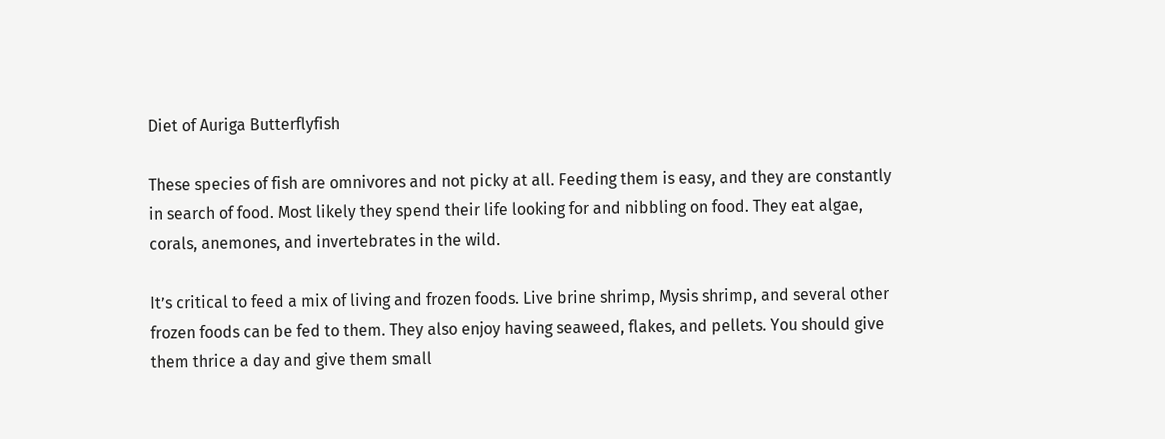Diet of Auriga Butterflyfish

These species of fish are omnivores and not picky at all. Feeding them is easy, and they are constantly in search of food. Most likely they spend their life looking for and nibbling on food. They eat algae, corals, anemones, and invertebrates in the wild.

It’s critical to feed a mix of living and frozen foods. Live brine shrimp, Mysis shrimp, and several other frozen foods can be fed to them. They also enjoy having seaweed, flakes, and pellets. You should give them thrice a day and give them small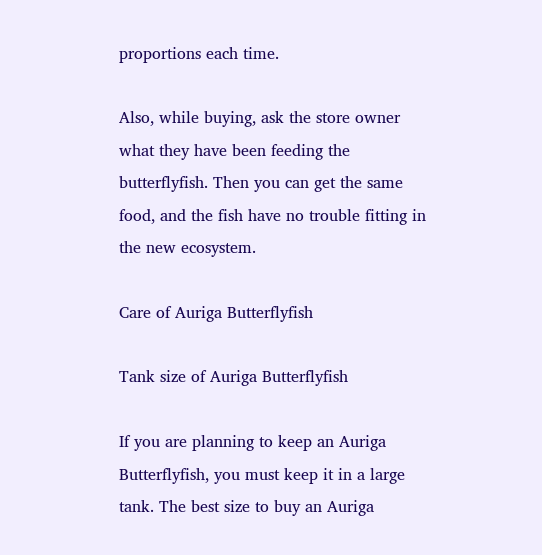proportions each time.

Also, while buying, ask the store owner what they have been feeding the butterflyfish. Then you can get the same food, and the fish have no trouble fitting in the new ecosystem.

Care of Auriga Butterflyfish

Tank size of Auriga Butterflyfish

If you are planning to keep an Auriga Butterflyfish, you must keep it in a large tank. The best size to buy an Auriga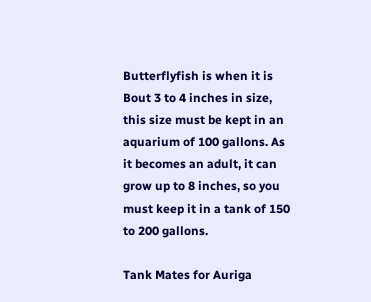Butterflyfish is when it is Bout 3 to 4 inches in size, this size must be kept in an aquarium of 100 gallons. As it becomes an adult, it can grow up to 8 inches, so you must keep it in a tank of 150 to 200 gallons.

Tank Mates for Auriga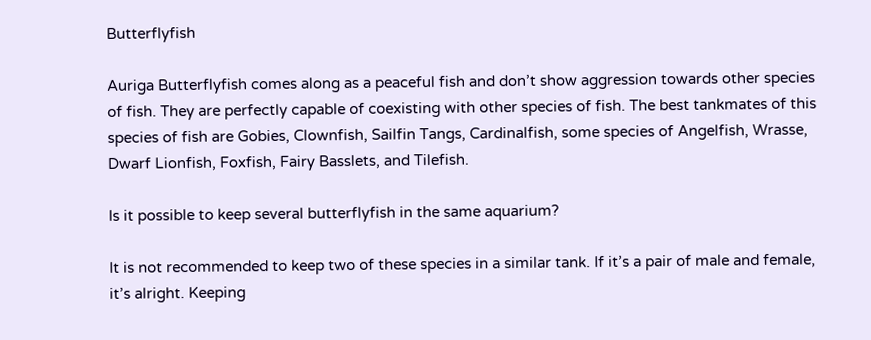Butterflyfish

Auriga Butterflyfish comes along as a peaceful fish and don’t show aggression towards other species of fish. They are perfectly capable of coexisting with other species of fish. The best tankmates of this species of fish are Gobies, Clownfish, Sailfin Tangs, Cardinalfish, some species of Angelfish, Wrasse, Dwarf Lionfish, Foxfish, Fairy Basslets, and Tilefish.

Is it possible to keep several butterflyfish in the same aquarium?

It is not recommended to keep two of these species in a similar tank. If it’s a pair of male and female, it’s alright. Keeping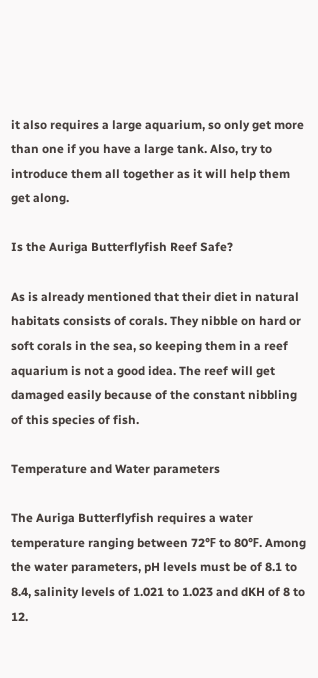it also requires a large aquarium, so only get more than one if you have a large tank. Also, try to introduce them all together as it will help them get along.

Is the Auriga Butterflyfish Reef Safe?

As is already mentioned that their diet in natural habitats consists of corals. They nibble on hard or soft corals in the sea, so keeping them in a reef aquarium is not a good idea. The reef will get damaged easily because of the constant nibbling of this species of fish.

Temperature and Water parameters

The Auriga Butterflyfish requires a water temperature ranging between 72℉ to 80℉. Among the water parameters, pH levels must be of 8.1 to 8.4, salinity levels of 1.021 to 1.023 and dKH of 8 to 12.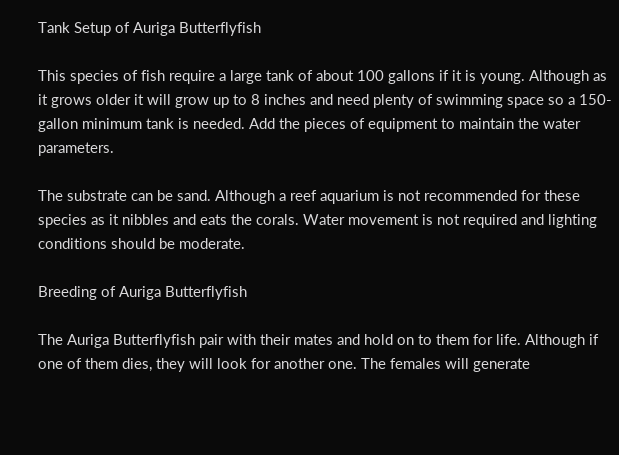Tank Setup of Auriga Butterflyfish

This species of fish require a large tank of about 100 gallons if it is young. Although as it grows older it will grow up to 8 inches and need plenty of swimming space so a 150-gallon minimum tank is needed. Add the pieces of equipment to maintain the water parameters.

The substrate can be sand. Although a reef aquarium is not recommended for these species as it nibbles and eats the corals. Water movement is not required and lighting conditions should be moderate.

Breeding of Auriga Butterflyfish

The Auriga Butterflyfish pair with their mates and hold on to them for life. Although if one of them dies, they will look for another one. The females will generate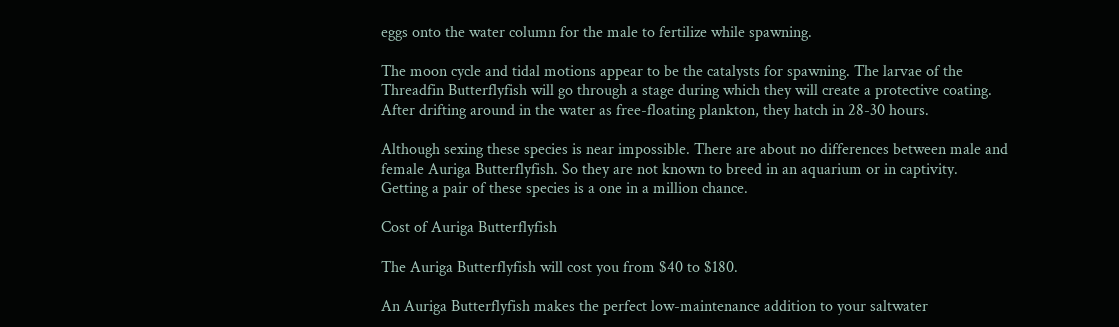eggs onto the water column for the male to fertilize while spawning.

The moon cycle and tidal motions appear to be the catalysts for spawning. The larvae of the Threadfin Butterflyfish will go through a stage during which they will create a protective coating. After drifting around in the water as free-floating plankton, they hatch in 28-30 hours.

Although sexing these species is near impossible. There are about no differences between male and female Auriga Butterflyfish. So they are not known to breed in an aquarium or in captivity. Getting a pair of these species is a one in a million chance.

Cost of Auriga Butterflyfish

The Auriga Butterflyfish will cost you from $40 to $180.

An Auriga Butterflyfish makes the perfect low-maintenance addition to your saltwater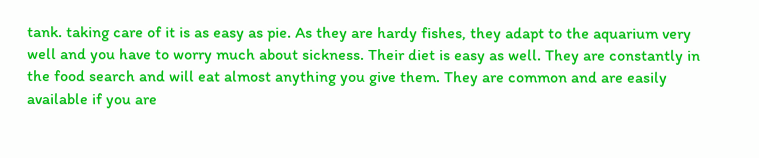tank. taking care of it is as easy as pie. As they are hardy fishes, they adapt to the aquarium very well and you have to worry much about sickness. Their diet is easy as well. They are constantly in the food search and will eat almost anything you give them. They are common and are easily available if you are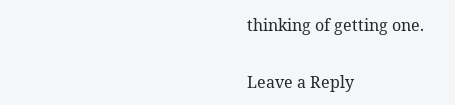thinking of getting one.

Leave a Reply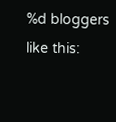%d bloggers like this: